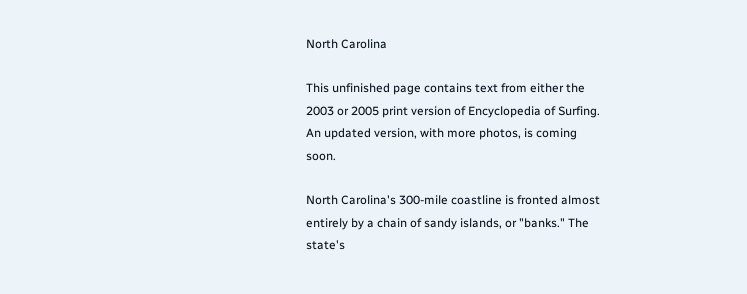North Carolina

This unfinished page contains text from either the 2003 or 2005 print version of Encyclopedia of Surfing. An updated version, with more photos, is coming soon.

North Carolina's 300-mile coastline is fronted almost entirely by a chain of sandy islands, or "banks." The state's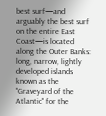best surf—and arguably the best surf on the entire East Coast—is located along the Outer Banks: long, narrow, lightly developed islands known as the "Graveyard of the Atlantic" for the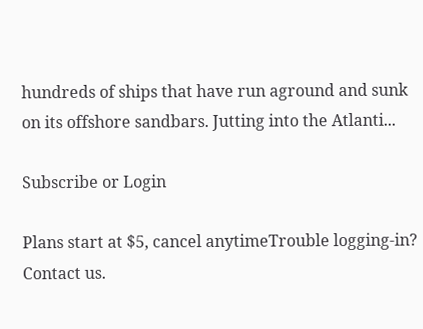hundreds of ships that have run aground and sunk on its offshore sandbars. Jutting into the Atlanti...

Subscribe or Login

Plans start at $5, cancel anytimeTrouble logging-in? Contact us.